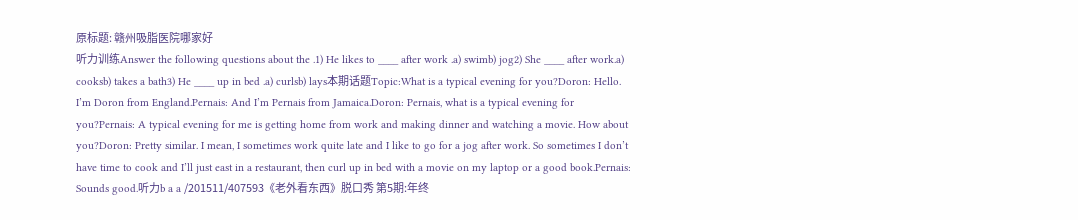原标题: 赣州吸脂医院哪家好
听力训练Answer the following questions about the .1) He likes to ____ after work .a) swimb) jog2) She ____ after work.a) cooksb) takes a bath3) He ____ up in bed .a) curlsb) lays本期话题Topic:What is a typical evening for you?Doron: Hello. I’m Doron from England.Pernais: And I’m Pernais from Jamaica.Doron: Pernais, what is a typical evening for you?Pernais: A typical evening for me is getting home from work and making dinner and watching a movie. How about you?Doron: Pretty similar. I mean, I sometimes work quite late and I like to go for a jog after work. So sometimes I don’t have time to cook and I’ll just east in a restaurant, then curl up in bed with a movie on my laptop or a good book.Pernais: Sounds good.听力b a a /201511/407593《老外看东西》脱口秀 第5期:年终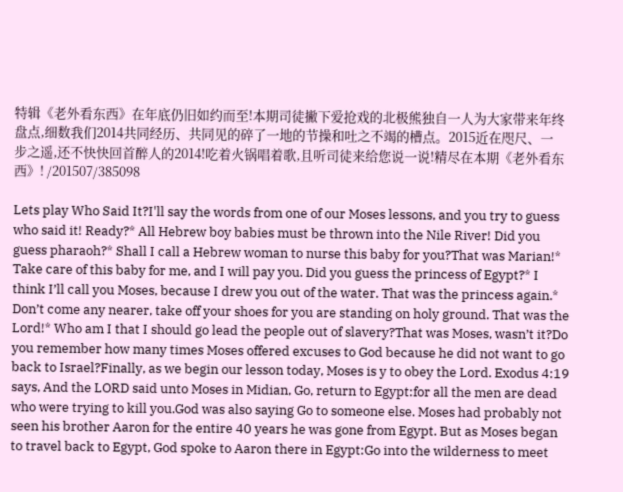特辑《老外看东西》在年底仍旧如约而至!本期司徒撇下爱抢戏的北极熊独自一人为大家带来年终盘点,细数我们2014共同经历、共同见的碎了一地的节操和吐之不竭的槽点。2015近在咫尺、一步之遥,还不快快回首醉人的2014!吃着火锅唱着歌,且听司徒来给您说一说!精尽在本期《老外看东西》! /201507/385098

Lets play Who Said It?I'll say the words from one of our Moses lessons, and you try to guess who said it! Ready?* All Hebrew boy babies must be thrown into the Nile River! Did you guess pharaoh?* Shall I call a Hebrew woman to nurse this baby for you?That was Marian!* Take care of this baby for me, and I will pay you. Did you guess the princess of Egypt?* I think I’ll call you Moses, because I drew you out of the water. That was the princess again.* Don’t come any nearer, take off your shoes for you are standing on holy ground. That was the Lord!* Who am I that I should go lead the people out of slavery?That was Moses, wasn’t it?Do you remember how many times Moses offered excuses to God because he did not want to go back to Israel?Finally, as we begin our lesson today, Moses is y to obey the Lord. Exodus 4:19 says, And the LORD said unto Moses in Midian, Go, return to Egypt:for all the men are dead who were trying to kill you.God was also saying Go to someone else. Moses had probably not seen his brother Aaron for the entire 40 years he was gone from Egypt. But as Moses began to travel back to Egypt, God spoke to Aaron there in Egypt:Go into the wilderness to meet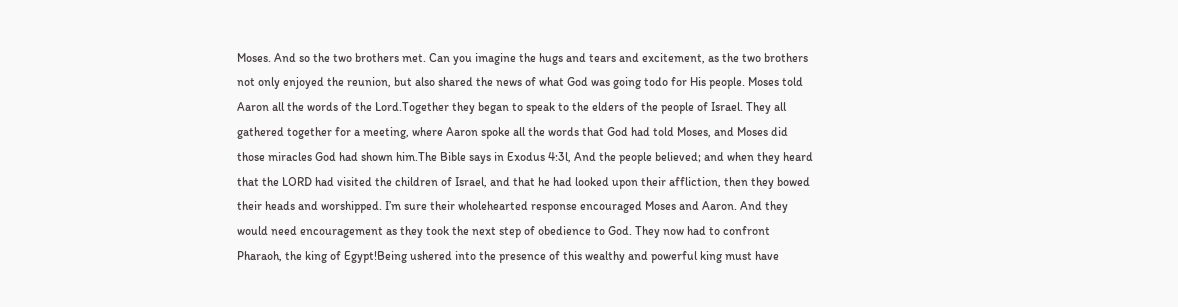Moses. And so the two brothers met. Can you imagine the hugs and tears and excitement, as the two brothers not only enjoyed the reunion, but also shared the news of what God was going todo for His people. Moses told Aaron all the words of the Lord.Together they began to speak to the elders of the people of Israel. They all gathered together for a meeting, where Aaron spoke all the words that God had told Moses, and Moses did those miracles God had shown him.The Bible says in Exodus 4:3l, And the people believed; and when they heard that the LORD had visited the children of Israel, and that he had looked upon their affliction, then they bowed their heads and worshipped. I’m sure their wholehearted response encouraged Moses and Aaron. And they would need encouragement as they took the next step of obedience to God. They now had to confront Pharaoh, the king of Egypt!Being ushered into the presence of this wealthy and powerful king must have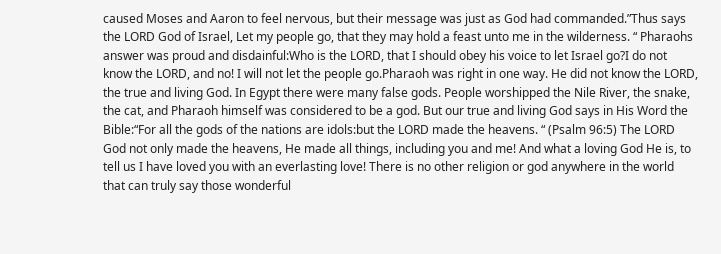caused Moses and Aaron to feel nervous, but their message was just as God had commanded.”Thus says the LORD God of Israel, Let my people go, that they may hold a feast unto me in the wilderness. “ Pharaohs answer was proud and disdainful:Who is the LORD, that I should obey his voice to let Israel go?I do not know the LORD, and no! I will not let the people go.Pharaoh was right in one way. He did not know the LORD, the true and living God. In Egypt there were many false gods. People worshipped the Nile River, the snake, the cat, and Pharaoh himself was considered to be a god. But our true and living God says in His Word the Bible:“For all the gods of the nations are idols:but the LORD made the heavens. “ (Psalm 96:5) The LORD God not only made the heavens, He made all things, including you and me! And what a loving God He is, to tell us I have loved you with an everlasting love! There is no other religion or god anywhere in the world that can truly say those wonderful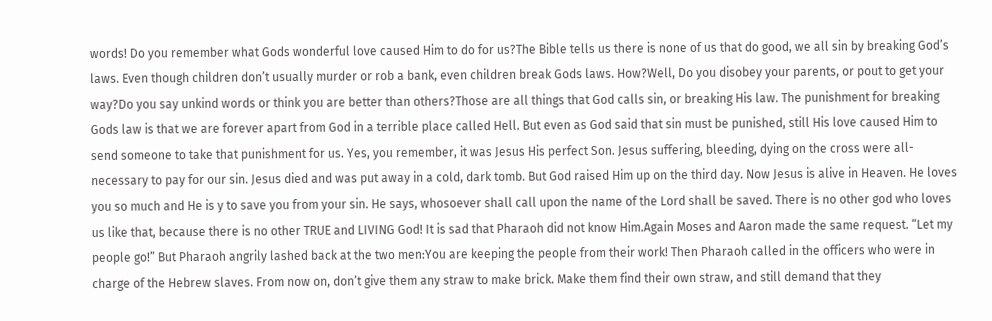words! Do you remember what Gods wonderful love caused Him to do for us?The Bible tells us there is none of us that do good, we all sin by breaking God’s laws. Even though children don’t usually murder or rob a bank, even children break Gods laws. How?Well, Do you disobey your parents, or pout to get your way?Do you say unkind words or think you are better than others?Those are all things that God calls sin, or breaking His law. The punishment for breaking Gods law is that we are forever apart from God in a terrible place called Hell. But even as God said that sin must be punished, still His love caused Him to send someone to take that punishment for us. Yes, you remember, it was Jesus His perfect Son. Jesus suffering, bleeding, dying on the cross were all-necessary to pay for our sin. Jesus died and was put away in a cold, dark tomb. But God raised Him up on the third day. Now Jesus is alive in Heaven. He loves you so much and He is y to save you from your sin. He says, whosoever shall call upon the name of the Lord shall be saved. There is no other god who loves us like that, because there is no other TRUE and LIVING God! It is sad that Pharaoh did not know Him.Again Moses and Aaron made the same request. “Let my people go!” But Pharaoh angrily lashed back at the two men:You are keeping the people from their work! Then Pharaoh called in the officers who were in charge of the Hebrew slaves. From now on, don’t give them any straw to make brick. Make them find their own straw, and still demand that they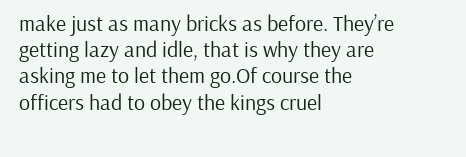make just as many bricks as before. They’re getting lazy and idle, that is why they are asking me to let them go.Of course the officers had to obey the kings cruel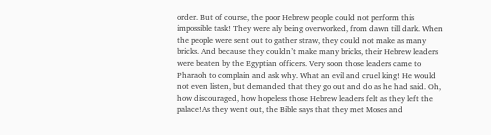order. But of course, the poor Hebrew people could not perform this impossible task! They were aly being overworked, from dawn till dark. When the people were sent out to gather straw, they could not make as many bricks. And because they couldn’t make many bricks, their Hebrew leaders were beaten by the Egyptian officers. Very soon those leaders came to Pharaoh to complain and ask why. What an evil and cruel king! He would not even listen, but demanded that they go out and do as he had said. Oh, how discouraged, how hopeless those Hebrew leaders felt as they left the palace!As they went out, the Bible says that they met Moses and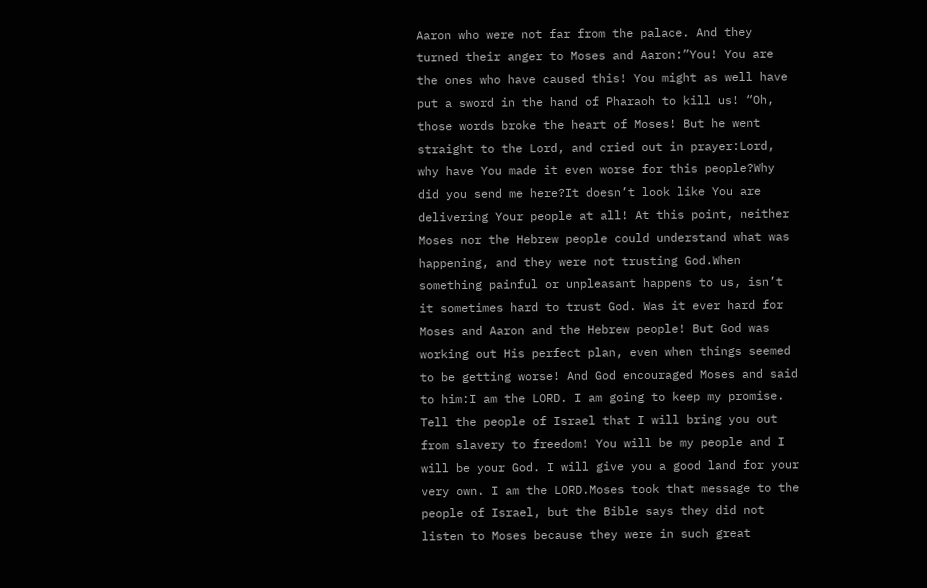Aaron who were not far from the palace. And they turned their anger to Moses and Aaron:”You! You are the ones who have caused this! You might as well have put a sword in the hand of Pharaoh to kill us! “Oh, those words broke the heart of Moses! But he went straight to the Lord, and cried out in prayer:Lord, why have You made it even worse for this people?Why did you send me here?It doesn’t look like You are delivering Your people at all! At this point, neither Moses nor the Hebrew people could understand what was happening, and they were not trusting God.When something painful or unpleasant happens to us, isn’t it sometimes hard to trust God. Was it ever hard for Moses and Aaron and the Hebrew people! But God was working out His perfect plan, even when things seemed to be getting worse! And God encouraged Moses and said to him:I am the LORD. I am going to keep my promise. Tell the people of Israel that I will bring you out from slavery to freedom! You will be my people and I will be your God. I will give you a good land for your very own. I am the LORD.Moses took that message to the people of Israel, but the Bible says they did not listen to Moses because they were in such great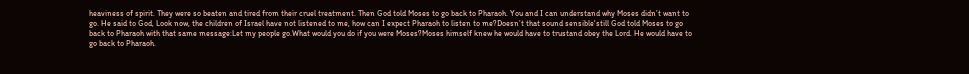heaviness of spirit. They were so beaten and tired from their cruel treatment. Then God told Moses to go back to Pharaoh. You and I can understand why Moses didn’t want to go. He said to God, Look now, the children of Israel have not listened to me, how can I expect Pharaoh to listen to me?Doesn’t that sound sensible'still God told Moses to go back to Pharaoh with that same message:Let my people go.What would you do if you were Moses?Moses himself knew he would have to trustand obey the Lord. He would have to go back to Pharaoh.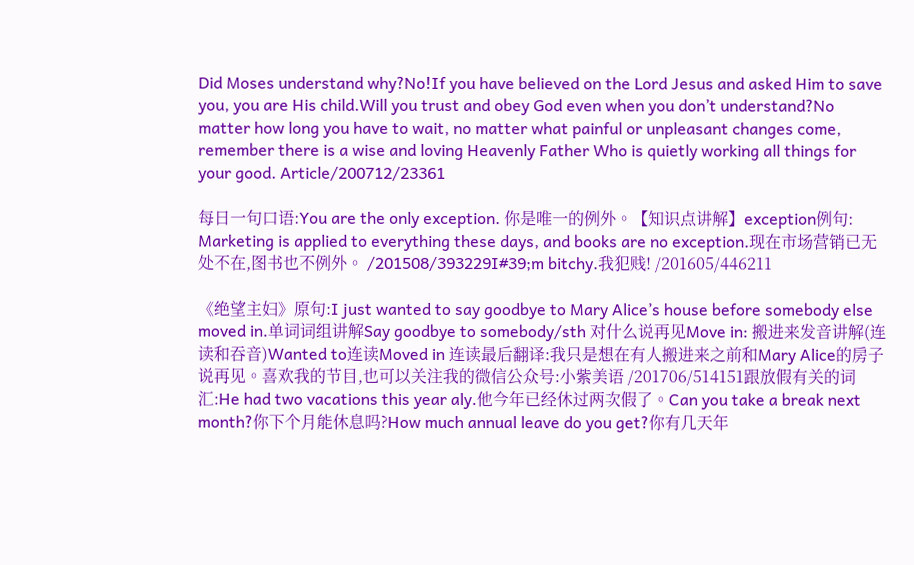Did Moses understand why?No!If you have believed on the Lord Jesus and asked Him to save you, you are His child.Will you trust and obey God even when you don’t understand?No matter how long you have to wait, no matter what painful or unpleasant changes come, remember there is a wise and loving Heavenly Father Who is quietly working all things for your good. Article/200712/23361

每日一句口语:You are the only exception. 你是唯一的例外。【知识点讲解】exception例句: Marketing is applied to everything these days, and books are no exception.现在市场营销已无处不在,图书也不例外。 /201508/393229I#39;m bitchy.我犯贱! /201605/446211

《绝望主妇》原句:I just wanted to say goodbye to Mary Alice’s house before somebody else moved in.单词词组讲解Say goodbye to somebody/sth 对什么说再见Move in: 搬进来发音讲解(连读和吞音)Wanted to连读Moved in 连读最后翻译:我只是想在有人搬进来之前和Mary Alice的房子说再见。喜欢我的节目,也可以关注我的微信公众号:小紫美语 /201706/514151跟放假有关的词汇:He had two vacations this year aly.他今年已经休过两次假了。Can you take a break next month?你下个月能休息吗?How much annual leave do you get?你有几天年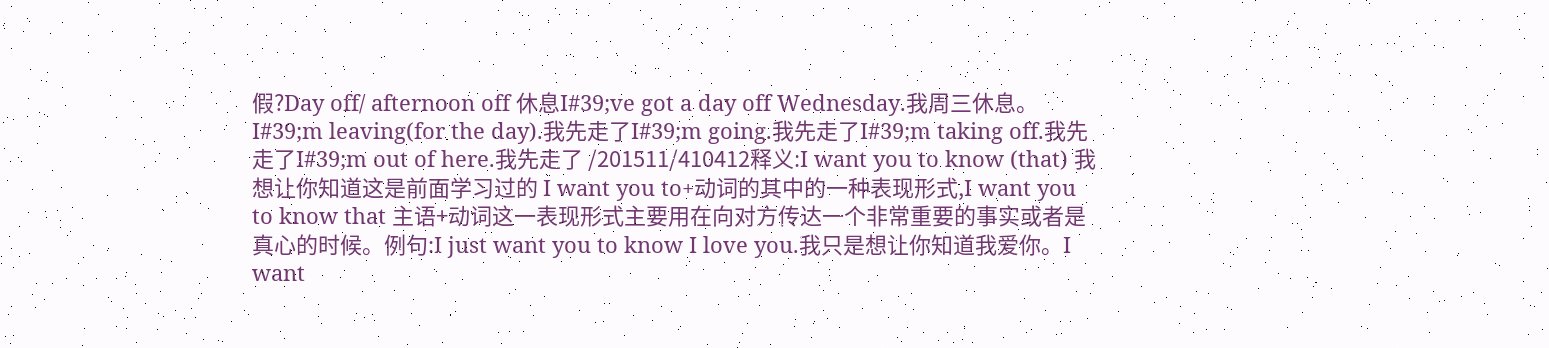假?Day off/ afternoon off 休息I#39;ve got a day off Wednesday.我周三休息。I#39;m leaving(for the day).我先走了I#39;m going.我先走了I#39;m taking off.我先走了I#39;m out of here.我先走了 /201511/410412释义:I want you to know (that) 我想让你知道这是前面学习过的 I want you to+动词的其中的一种表现形式,I want you to know that 主语+动词这一表现形式主要用在向对方传达一个非常重要的事实或者是真心的时候。例句:I just want you to know I love you.我只是想让你知道我爱你。I want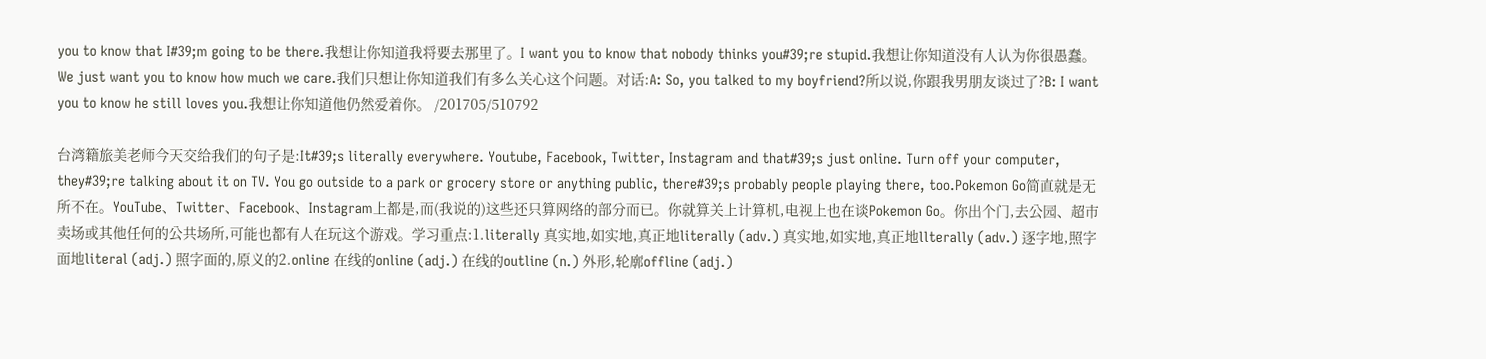you to know that I#39;m going to be there.我想让你知道我将要去那里了。I want you to know that nobody thinks you#39;re stupid.我想让你知道没有人认为你很愚蠢。We just want you to know how much we care.我们只想让你知道我们有多么关心这个问题。对话:A: So, you talked to my boyfriend?所以说,你跟我男朋友谈过了?B: I want you to know he still loves you.我想让你知道他仍然爱着你。 /201705/510792

台湾籍旅美老师今天交给我们的句子是:It#39;s literally everywhere. Youtube, Facebook, Twitter, Instagram and that#39;s just online. Turn off your computer, they#39;re talking about it on TV. You go outside to a park or grocery store or anything public, there#39;s probably people playing there, too.Pokemon Go简直就是无所不在。YouTube、Twitter、Facebook、Instagram上都是,而(我说的)这些还只算网络的部分而已。你就算关上计算机,电视上也在谈Pokemon Go。你出个门,去公园、超市卖场或其他任何的公共场所,可能也都有人在玩这个游戏。学习重点:1.literally 真实地,如实地,真正地literally (adv.) 真实地,如实地,真正地llterally (adv.) 逐字地,照字面地literal (adj.) 照字面的,原义的2.online 在线的online (adj.) 在线的outline (n.) 外形,轮廓offline (adj.)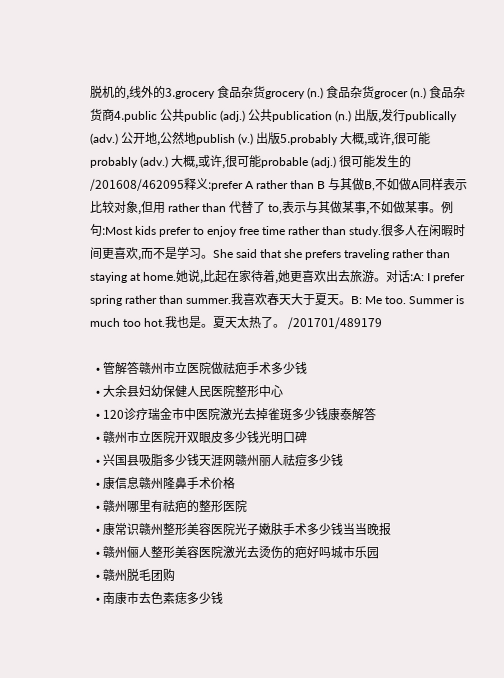脱机的,线外的3.grocery 食品杂货grocery (n.) 食品杂货grocer (n.) 食品杂货商4.public 公共public (adj.) 公共publication (n.) 出版,发行publically (adv.) 公开地,公然地publish (v.) 出版5.probably 大概,或许,很可能probably (adv.) 大概,或许,很可能probable (adj.) 很可能发生的 /201608/462095释义:prefer A rather than B 与其做B,不如做A同样表示比较对象,但用 rather than 代替了 to,表示与其做某事,不如做某事。例句:Most kids prefer to enjoy free time rather than study.很多人在闲暇时间更喜欢,而不是学习。She said that she prefers traveling rather than staying at home.她说,比起在家待着,她更喜欢出去旅游。对话:A: I prefer spring rather than summer.我喜欢春天大于夏天。B: Me too. Summer is much too hot.我也是。夏天太热了。 /201701/489179

  • 管解答赣州市立医院做祛疤手术多少钱
  • 大余县妇幼保健人民医院整形中心
  • 120诊疗瑞金市中医院激光去掉雀斑多少钱康泰解答
  • 赣州市立医院开双眼皮多少钱光明口碑
  • 兴国县吸脂多少钱天涯网赣州丽人祛痘多少钱
  • 康信息赣州隆鼻手术价格
  • 赣州哪里有祛疤的整形医院
  • 康常识赣州整形美容医院光子嫩肤手术多少钱当当晚报
  • 赣州俪人整形美容医院激光去烫伤的疤好吗城市乐园
  • 赣州脱毛团购
  • 南康市去色素痣多少钱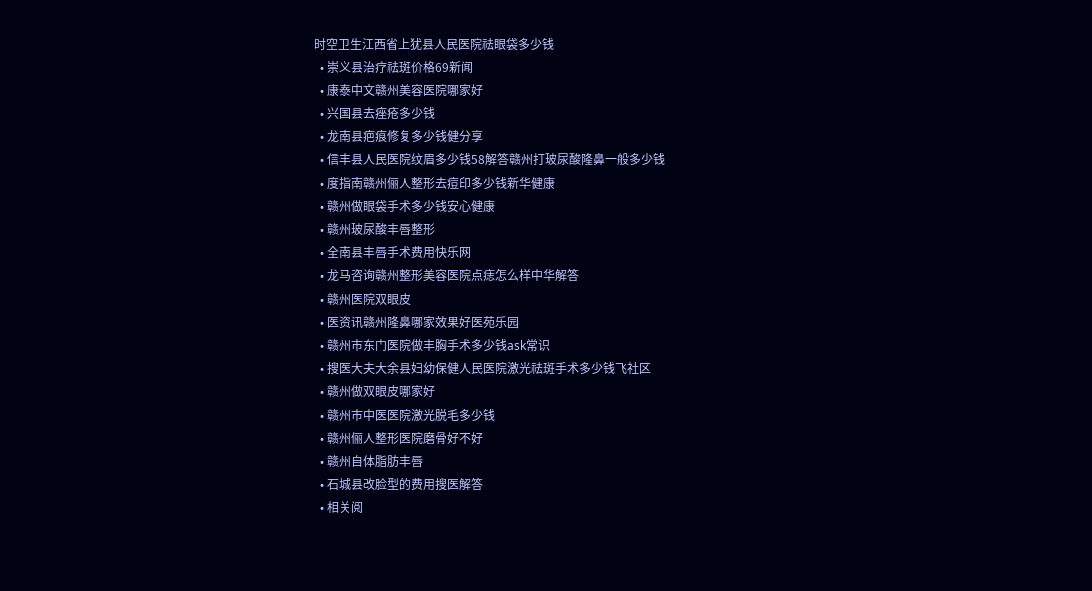时空卫生江西省上犹县人民医院祛眼袋多少钱
  • 崇义县治疗祛斑价格69新闻
  • 康泰中文赣州美容医院哪家好
  • 兴国县去痤疮多少钱
  • 龙南县疤痕修复多少钱健分享
  • 信丰县人民医院纹眉多少钱58解答赣州打玻尿酸隆鼻一般多少钱
  • 度指南赣州俪人整形去痘印多少钱新华健康
  • 赣州做眼袋手术多少钱安心健康
  • 赣州玻尿酸丰唇整形
  • 全南县丰唇手术费用快乐网
  • 龙马咨询赣州整形美容医院点痣怎么样中华解答
  • 赣州医院双眼皮
  • 医资讯赣州隆鼻哪家效果好医苑乐园
  • 赣州市东门医院做丰胸手术多少钱ask常识
  • 搜医大夫大余县妇幼保健人民医院激光祛斑手术多少钱飞社区
  • 赣州做双眼皮哪家好
  • 赣州市中医医院激光脱毛多少钱
  • 赣州俪人整形医院磨骨好不好
  • 赣州自体脂肪丰唇
  • 石城县改脸型的费用搜医解答
  • 相关阅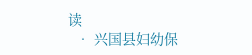读
  • 兴国县妇幼保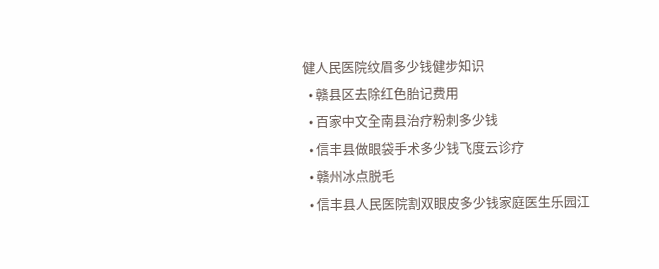健人民医院纹眉多少钱健步知识
  • 赣县区去除红色胎记费用
  • 百家中文全南县治疗粉刺多少钱
  • 信丰县做眼袋手术多少钱飞度云诊疗
  • 赣州冰点脱毛
  • 信丰县人民医院割双眼皮多少钱家庭医生乐园江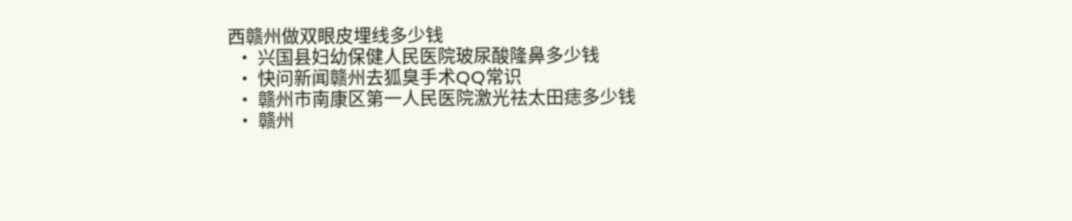西赣州做双眼皮埋线多少钱
  • 兴国县妇幼保健人民医院玻尿酸隆鼻多少钱
  • 快问新闻赣州去狐臭手术QQ常识
  • 赣州市南康区第一人民医院激光祛太田痣多少钱
  • 赣州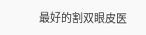最好的割双眼皮医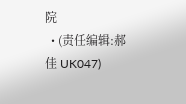院
  • (责任编辑:郝佳 UK047)